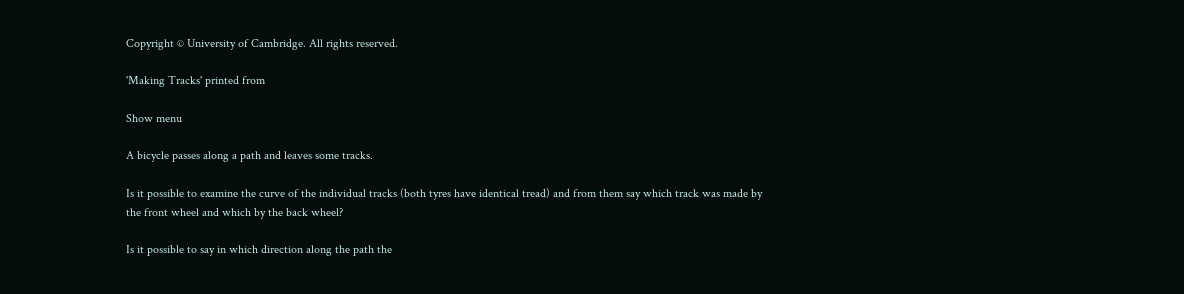Copyright © University of Cambridge. All rights reserved.

'Making Tracks' printed from

Show menu

A bicycle passes along a path and leaves some tracks.

Is it possible to examine the curve of the individual tracks (both tyres have identical tread) and from them say which track was made by the front wheel and which by the back wheel?

Is it possible to say in which direction along the path the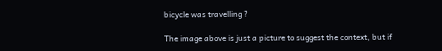bicycle was travelling ?

The image above is just a picture to suggest the context, but if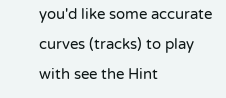you'd like some accurate curves (tracks) to play with see the Hint